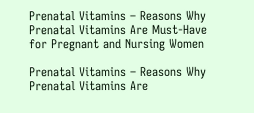Prenatal Vitamins – Reasons Why Prenatal Vitamins Are Must-Have for Pregnant and Nursing Women

Prenatal Vitamins – Reasons Why Prenatal Vitamins Are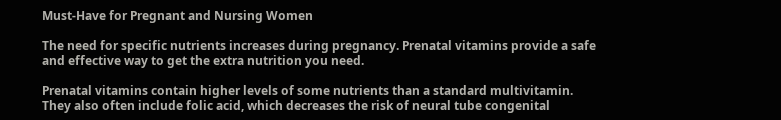Must-Have for Pregnant and Nursing Women

The need for specific nutrients increases during pregnancy. Prenatal vitamins provide a safe and effective way to get the extra nutrition you need.

Prenatal vitamins contain higher levels of some nutrients than a standard multivitamin. They also often include folic acid, which decreases the risk of neural tube congenital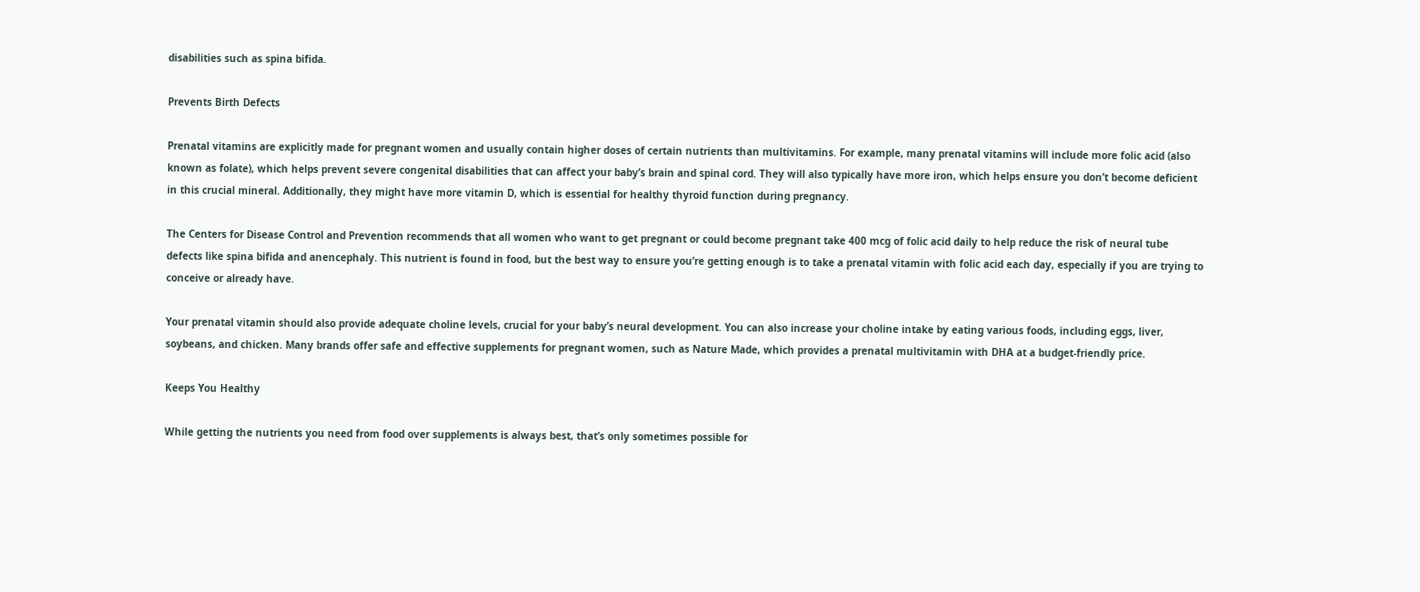disabilities such as spina bifida.

Prevents Birth Defects

Prenatal vitamins are explicitly made for pregnant women and usually contain higher doses of certain nutrients than multivitamins. For example, many prenatal vitamins will include more folic acid (also known as folate), which helps prevent severe congenital disabilities that can affect your baby’s brain and spinal cord. They will also typically have more iron, which helps ensure you don’t become deficient in this crucial mineral. Additionally, they might have more vitamin D, which is essential for healthy thyroid function during pregnancy.

The Centers for Disease Control and Prevention recommends that all women who want to get pregnant or could become pregnant take 400 mcg of folic acid daily to help reduce the risk of neural tube defects like spina bifida and anencephaly. This nutrient is found in food, but the best way to ensure you’re getting enough is to take a prenatal vitamin with folic acid each day, especially if you are trying to conceive or already have.

Your prenatal vitamin should also provide adequate choline levels, crucial for your baby’s neural development. You can also increase your choline intake by eating various foods, including eggs, liver, soybeans, and chicken. Many brands offer safe and effective supplements for pregnant women, such as Nature Made, which provides a prenatal multivitamin with DHA at a budget-friendly price.

Keeps You Healthy

While getting the nutrients you need from food over supplements is always best, that’s only sometimes possible for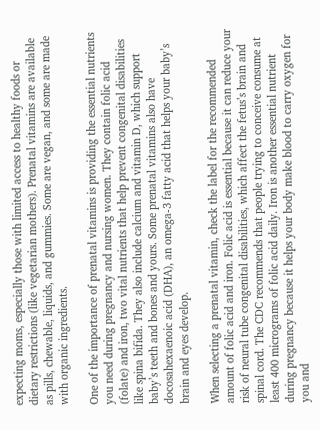expecting moms, especially those with limited access to healthy foods or dietary restrictions (like vegetarian mothers). Prenatal vitamins are available as pills, chewable, liquids, and gummies. Some are vegan, and some are made with organic ingredients.

One of the importance of prenatal vitamins is providing the essential nutrients you need during pregnancy and nursing women. They contain folic acid (folate) and iron, two vital nutrients that help prevent congenital disabilities like spina bifida. They also include calcium and vitamin D, which support baby’s teeth and bones and yours. Some prenatal vitamins also have docosahexaenoic acid (DHA), an omega-3 fatty acid that helps your baby’s brain and eyes develop.

When selecting a prenatal vitamin, check the label for the recommended amount of folic acid and iron. Folic acid is essential because it can reduce your risk of neural tube congenital disabilities, which affect the fetus’s brain and spinal cord. The CDC recommends that people trying to conceive consume at least 400 micrograms of folic acid daily. Iron is another essential nutrient during pregnancy because it helps your body make blood to carry oxygen for you and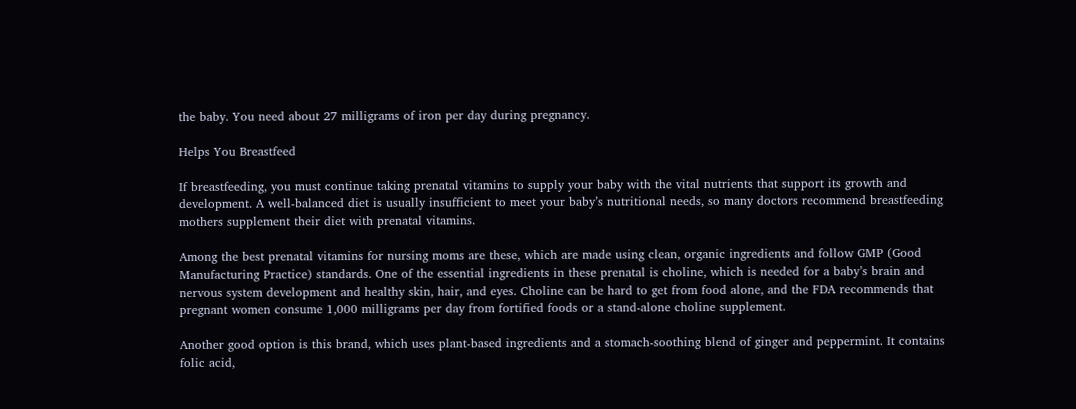the baby. You need about 27 milligrams of iron per day during pregnancy.

Helps You Breastfeed

If breastfeeding, you must continue taking prenatal vitamins to supply your baby with the vital nutrients that support its growth and development. A well-balanced diet is usually insufficient to meet your baby’s nutritional needs, so many doctors recommend breastfeeding mothers supplement their diet with prenatal vitamins.

Among the best prenatal vitamins for nursing moms are these, which are made using clean, organic ingredients and follow GMP (Good Manufacturing Practice) standards. One of the essential ingredients in these prenatal is choline, which is needed for a baby’s brain and nervous system development and healthy skin, hair, and eyes. Choline can be hard to get from food alone, and the FDA recommends that pregnant women consume 1,000 milligrams per day from fortified foods or a stand-alone choline supplement.

Another good option is this brand, which uses plant-based ingredients and a stomach-soothing blend of ginger and peppermint. It contains folic acid,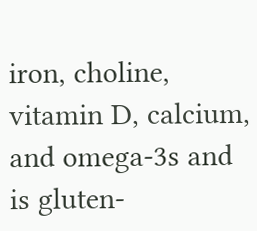iron, choline, vitamin D, calcium, and omega-3s and is gluten-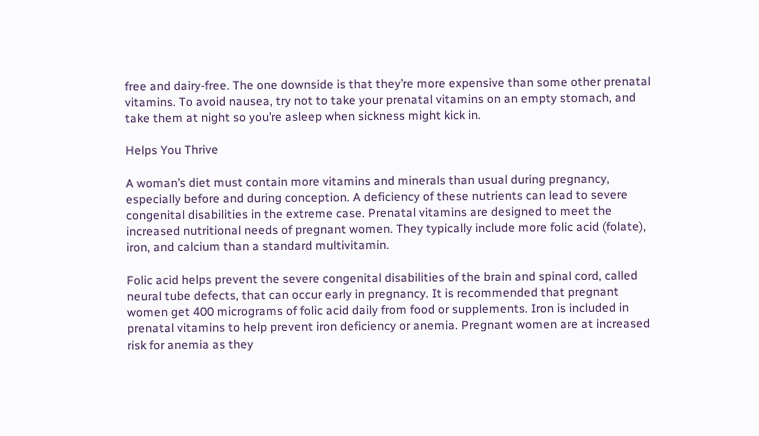free and dairy-free. The one downside is that they’re more expensive than some other prenatal vitamins. To avoid nausea, try not to take your prenatal vitamins on an empty stomach, and take them at night so you’re asleep when sickness might kick in.

Helps You Thrive

A woman’s diet must contain more vitamins and minerals than usual during pregnancy, especially before and during conception. A deficiency of these nutrients can lead to severe congenital disabilities in the extreme case. Prenatal vitamins are designed to meet the increased nutritional needs of pregnant women. They typically include more folic acid (folate), iron, and calcium than a standard multivitamin.

Folic acid helps prevent the severe congenital disabilities of the brain and spinal cord, called neural tube defects, that can occur early in pregnancy. It is recommended that pregnant women get 400 micrograms of folic acid daily from food or supplements. Iron is included in prenatal vitamins to help prevent iron deficiency or anemia. Pregnant women are at increased risk for anemia as they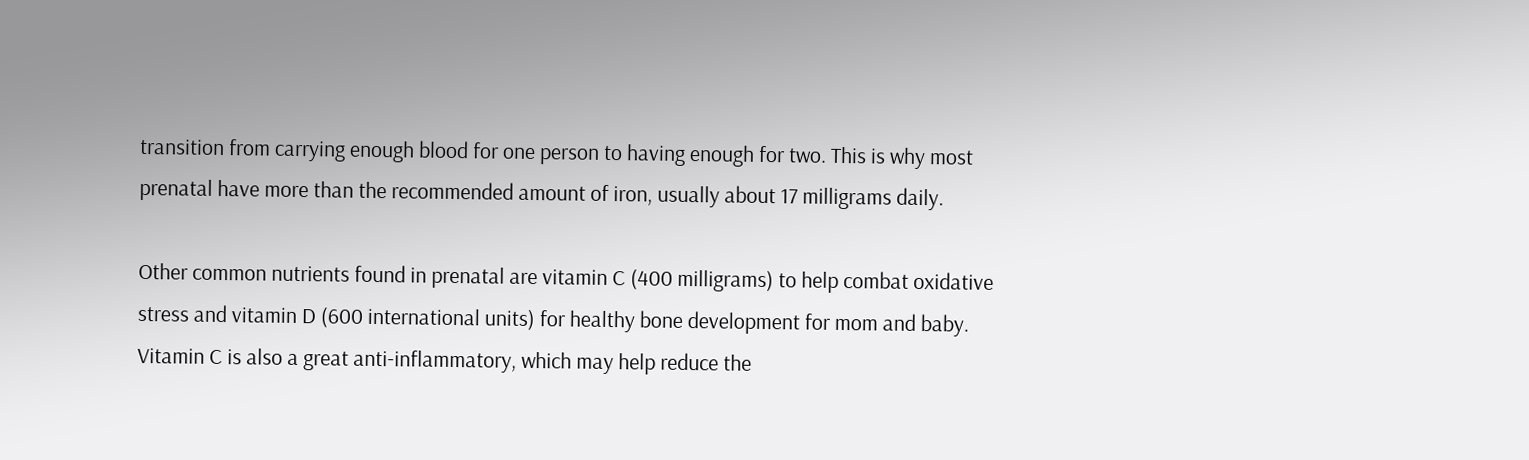transition from carrying enough blood for one person to having enough for two. This is why most prenatal have more than the recommended amount of iron, usually about 17 milligrams daily.

Other common nutrients found in prenatal are vitamin C (400 milligrams) to help combat oxidative stress and vitamin D (600 international units) for healthy bone development for mom and baby. Vitamin C is also a great anti-inflammatory, which may help reduce the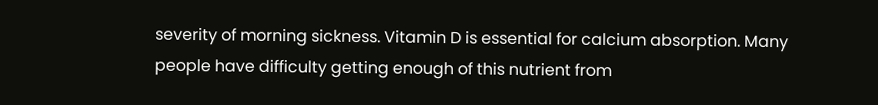severity of morning sickness. Vitamin D is essential for calcium absorption. Many people have difficulty getting enough of this nutrient from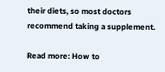their diets, so most doctors recommend taking a supplement.

Read more: How to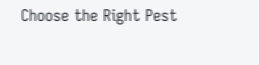Choose the Right Pest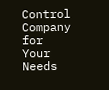Control Company for Your Needs